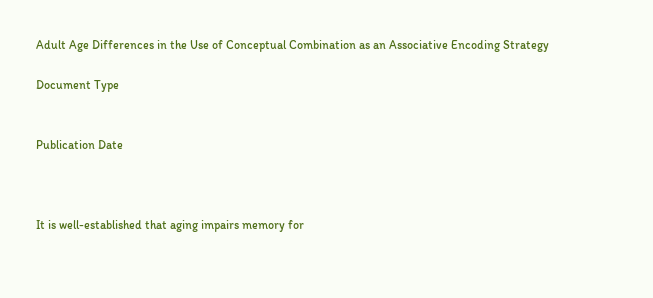Adult Age Differences in the Use of Conceptual Combination as an Associative Encoding Strategy

Document Type


Publication Date



It is well-established that aging impairs memory for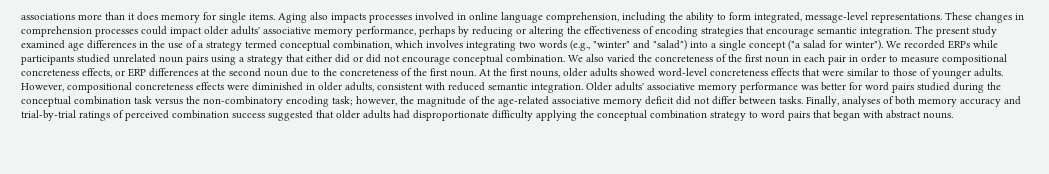associations more than it does memory for single items. Aging also impacts processes involved in online language comprehension, including the ability to form integrated, message-level representations. These changes in comprehension processes could impact older adults' associative memory performance, perhaps by reducing or altering the effectiveness of encoding strategies that encourage semantic integration. The present study examined age differences in the use of a strategy termed conceptual combination, which involves integrating two words (e.g., "winter" and "salad") into a single concept ("a salad for winter"). We recorded ERPs while participants studied unrelated noun pairs using a strategy that either did or did not encourage conceptual combination. We also varied the concreteness of the first noun in each pair in order to measure compositional concreteness effects, or ERP differences at the second noun due to the concreteness of the first noun. At the first nouns, older adults showed word-level concreteness effects that were similar to those of younger adults. However, compositional concreteness effects were diminished in older adults, consistent with reduced semantic integration. Older adults' associative memory performance was better for word pairs studied during the conceptual combination task versus the non-combinatory encoding task; however, the magnitude of the age-related associative memory deficit did not differ between tasks. Finally, analyses of both memory accuracy and trial-by-trial ratings of perceived combination success suggested that older adults had disproportionate difficulty applying the conceptual combination strategy to word pairs that began with abstract nouns.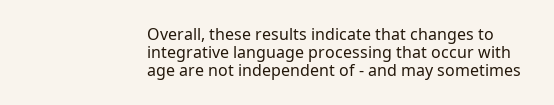Overall, these results indicate that changes to integrative language processing that occur with age are not independent of - and may sometimes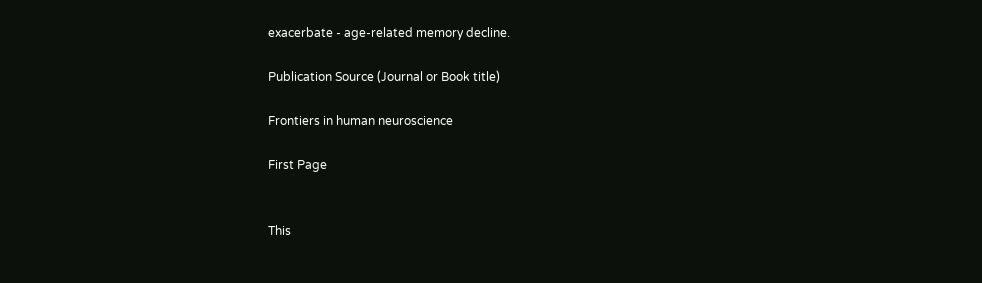exacerbate - age-related memory decline.

Publication Source (Journal or Book title)

Frontiers in human neuroscience

First Page


This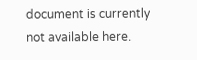document is currently not available here.